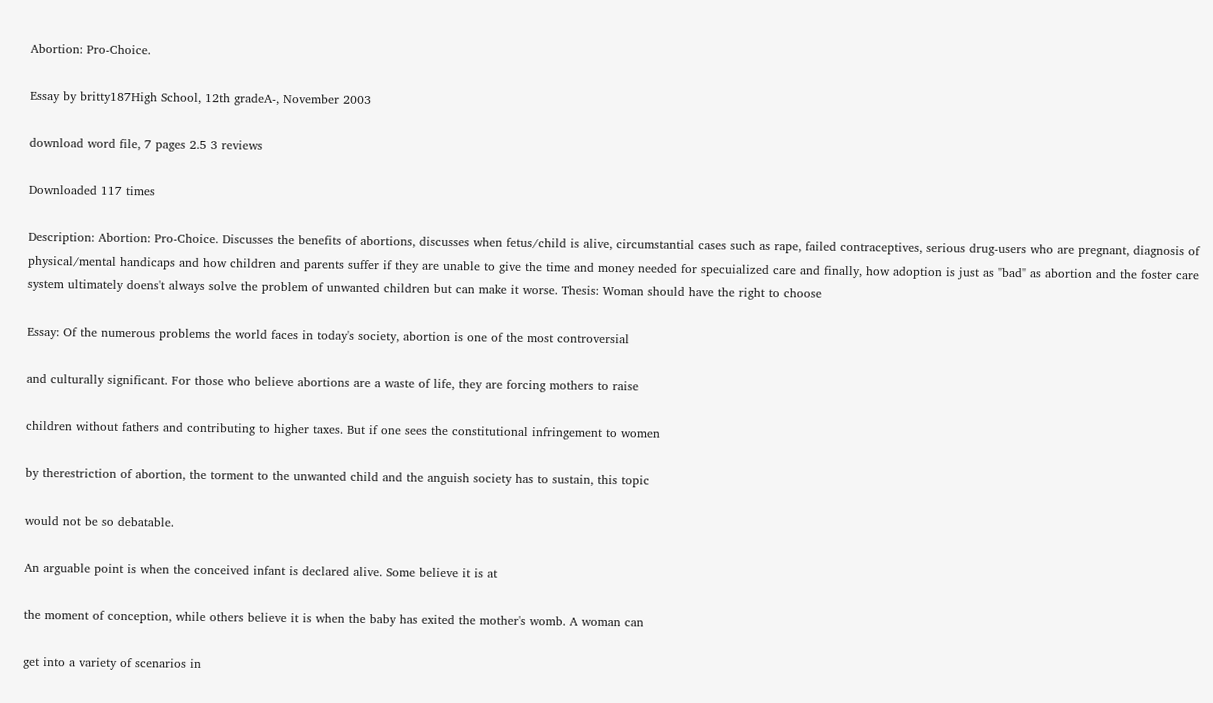Abortion: Pro-Choice.

Essay by britty187High School, 12th gradeA-, November 2003

download word file, 7 pages 2.5 3 reviews

Downloaded 117 times

Description: Abortion: Pro-Choice. Discusses the benefits of abortions, discusses when fetus/child is alive, circumstantial cases such as rape, failed contraceptives, serious drug-users who are pregnant, diagnosis of physical/mental handicaps and how children and parents suffer if they are unable to give the time and money needed for specuialized care and finally, how adoption is just as "bad" as abortion and the foster care system ultimately doens't always solve the problem of unwanted children but can make it worse. Thesis: Woman should have the right to choose

Essay: Of the numerous problems the world faces in today's society, abortion is one of the most controversial

and culturally significant. For those who believe abortions are a waste of life, they are forcing mothers to raise

children without fathers and contributing to higher taxes. But if one sees the constitutional infringement to women

by therestriction of abortion, the torment to the unwanted child and the anguish society has to sustain, this topic

would not be so debatable.

An arguable point is when the conceived infant is declared alive. Some believe it is at

the moment of conception, while others believe it is when the baby has exited the mother's womb. A woman can

get into a variety of scenarios in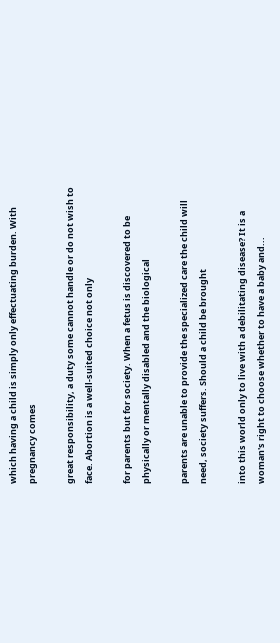which having a child is simply only effectuating burden. With pregnancy comes

great responsibility, a duty some cannot handle or do not wish to face. Abortion is a well-suited choice not only

for parents but for society. When a fetus is discovered to be physically or mentally disabled and the biological

parents are unable to provide the specialized care the child will need, society suffers. Should a child be brought

into this world only to live with a debilitating disease? It is a woman's right to choose whether to have a baby and...